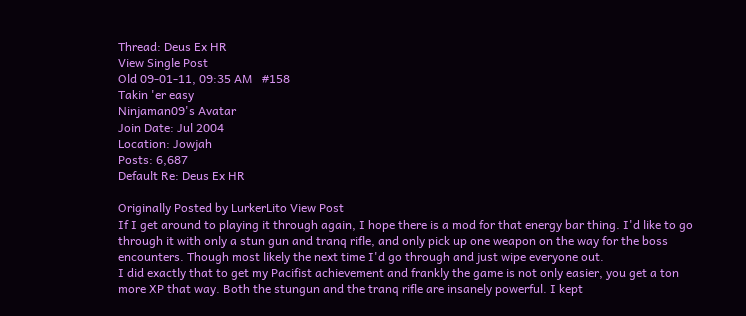Thread: Deus Ex HR
View Single Post
Old 09-01-11, 09:35 AM   #158
Takin 'er easy
Ninjaman09's Avatar
Join Date: Jul 2004
Location: Jowjah
Posts: 6,687
Default Re: Deus Ex HR

Originally Posted by LurkerLito View Post
If I get around to playing it through again, I hope there is a mod for that energy bar thing. I'd like to go through it with only a stun gun and tranq rifle, and only pick up one weapon on the way for the boss encounters. Though most likely the next time I'd go through and just wipe everyone out.
I did exactly that to get my Pacifist achievement and frankly the game is not only easier, you get a ton more XP that way. Both the stungun and the tranq rifle are insanely powerful. I kept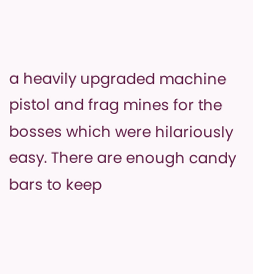a heavily upgraded machine pistol and frag mines for the bosses which were hilariously easy. There are enough candy bars to keep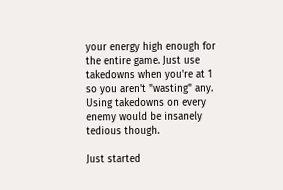your energy high enough for the entire game. Just use takedowns when you're at 1 so you aren't "wasting" any. Using takedowns on every enemy would be insanely tedious though.

Just started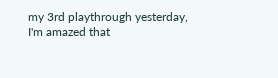my 3rd playthrough yesterday, I'm amazed that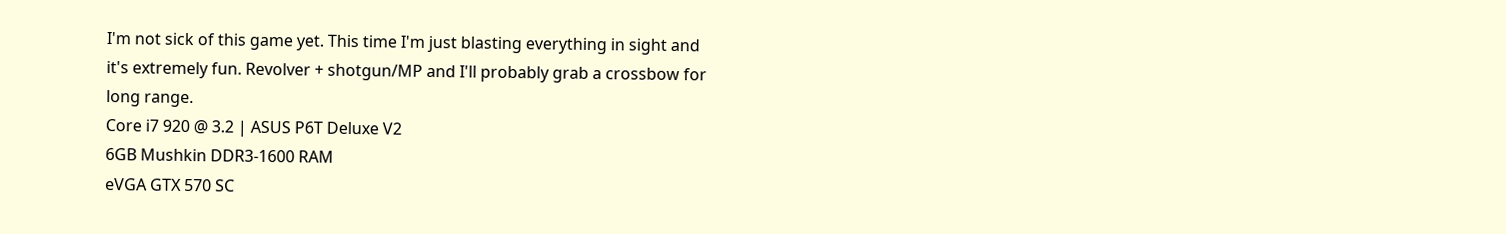I'm not sick of this game yet. This time I'm just blasting everything in sight and it's extremely fun. Revolver + shotgun/MP and I'll probably grab a crossbow for long range.
Core i7 920 @ 3.2 | ASUS P6T Deluxe V2
6GB Mushkin DDR3-1600 RAM
eVGA GTX 570 SC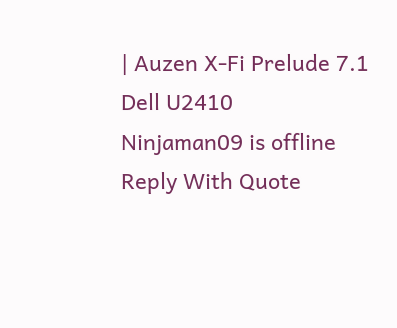| Auzen X-Fi Prelude 7.1
Dell U2410
Ninjaman09 is offline   Reply With Quote